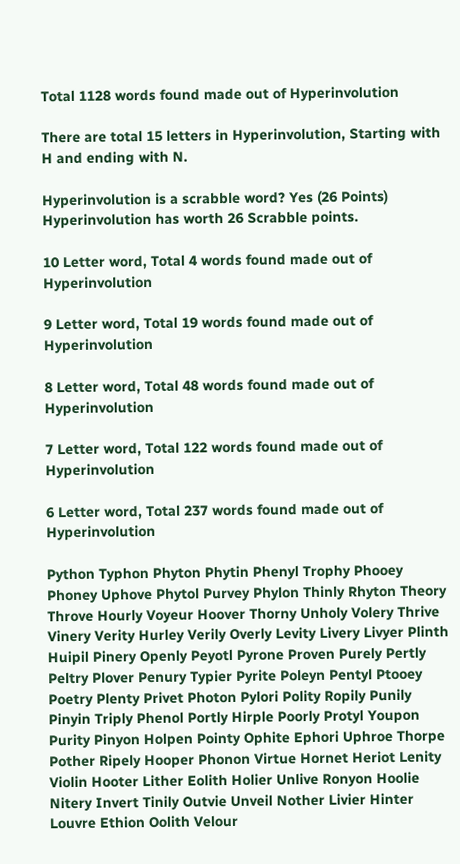Total 1128 words found made out of Hyperinvolution

There are total 15 letters in Hyperinvolution, Starting with H and ending with N.

Hyperinvolution is a scrabble word? Yes (26 Points) Hyperinvolution has worth 26 Scrabble points.

10 Letter word, Total 4 words found made out of Hyperinvolution

9 Letter word, Total 19 words found made out of Hyperinvolution

8 Letter word, Total 48 words found made out of Hyperinvolution

7 Letter word, Total 122 words found made out of Hyperinvolution

6 Letter word, Total 237 words found made out of Hyperinvolution

Python Typhon Phyton Phytin Phenyl Trophy Phooey Phoney Uphove Phytol Purvey Phylon Thinly Rhyton Theory Throve Hourly Voyeur Hoover Thorny Unholy Volery Thrive Vinery Verity Hurley Verily Overly Levity Livery Livyer Plinth Huipil Pinery Openly Peyotl Pyrone Proven Purely Pertly Peltry Plover Penury Typier Pyrite Poleyn Pentyl Ptooey Poetry Plenty Privet Photon Pylori Polity Ropily Punily Pinyin Triply Phenol Portly Hirple Poorly Protyl Youpon Purity Pinyon Holpen Pointy Ophite Ephori Uphroe Thorpe Pother Ripely Hooper Phonon Virtue Hornet Heriot Lenity Violin Hooter Lither Eolith Holier Unlive Ronyon Hoolie Nitery Invert Tinily Outvie Unveil Nother Livier Hinter Louvre Ethion Oolith Velour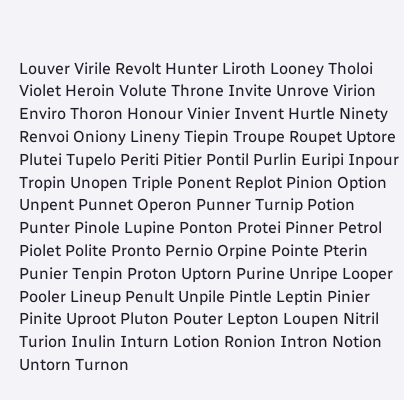Louver Virile Revolt Hunter Liroth Looney Tholoi Violet Heroin Volute Throne Invite Unrove Virion Enviro Thoron Honour Vinier Invent Hurtle Ninety Renvoi Oniony Lineny Tiepin Troupe Roupet Uptore Plutei Tupelo Periti Pitier Pontil Purlin Euripi Inpour Tropin Unopen Triple Ponent Replot Pinion Option Unpent Punnet Operon Punner Turnip Potion Punter Pinole Lupine Ponton Protei Pinner Petrol Piolet Polite Pronto Pernio Orpine Pointe Pterin Punier Tenpin Proton Uptorn Purine Unripe Looper Pooler Lineup Penult Unpile Pintle Leptin Pinier Pinite Uproot Pluton Pouter Lepton Loupen Nitril Turion Inulin Inturn Lotion Ronion Intron Notion Untorn Turnon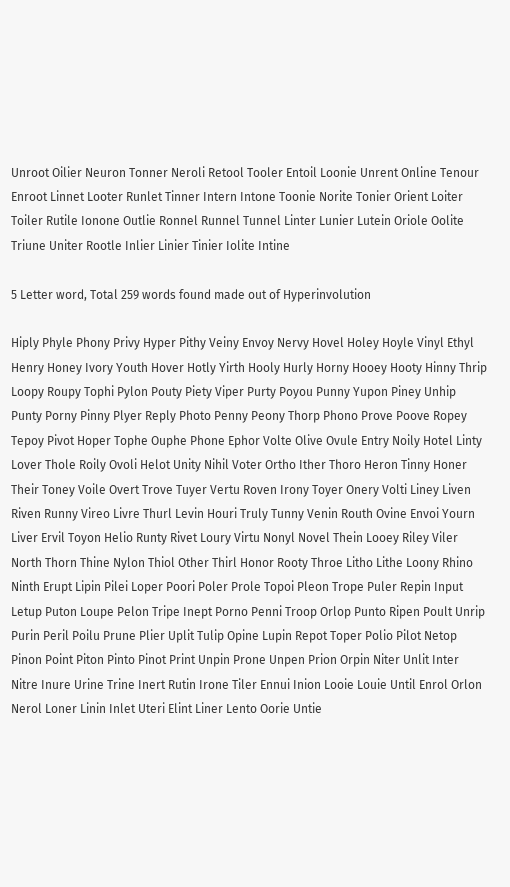Unroot Oilier Neuron Tonner Neroli Retool Tooler Entoil Loonie Unrent Online Tenour Enroot Linnet Looter Runlet Tinner Intern Intone Toonie Norite Tonier Orient Loiter Toiler Rutile Ionone Outlie Ronnel Runnel Tunnel Linter Lunier Lutein Oriole Oolite Triune Uniter Rootle Inlier Linier Tinier Iolite Intine

5 Letter word, Total 259 words found made out of Hyperinvolution

Hiply Phyle Phony Privy Hyper Pithy Veiny Envoy Nervy Hovel Holey Hoyle Vinyl Ethyl Henry Honey Ivory Youth Hover Hotly Yirth Hooly Hurly Horny Hooey Hooty Hinny Thrip Loopy Roupy Tophi Pylon Pouty Piety Viper Purty Poyou Punny Yupon Piney Unhip Punty Porny Pinny Plyer Reply Photo Penny Peony Thorp Phono Prove Poove Ropey Tepoy Pivot Hoper Tophe Ouphe Phone Ephor Volte Olive Ovule Entry Noily Hotel Linty Lover Thole Roily Ovoli Helot Unity Nihil Voter Ortho Ither Thoro Heron Tinny Honer Their Toney Voile Overt Trove Tuyer Vertu Roven Irony Toyer Onery Volti Liney Liven Riven Runny Vireo Livre Thurl Levin Houri Truly Tunny Venin Routh Ovine Envoi Yourn Liver Ervil Toyon Helio Runty Rivet Loury Virtu Nonyl Novel Thein Looey Riley Viler North Thorn Thine Nylon Thiol Other Thirl Honor Rooty Throe Litho Lithe Loony Rhino Ninth Erupt Lipin Pilei Loper Poori Poler Prole Topoi Pleon Trope Puler Repin Input Letup Puton Loupe Pelon Tripe Inept Porno Penni Troop Orlop Punto Ripen Poult Unrip Purin Peril Poilu Prune Plier Uplit Tulip Opine Lupin Repot Toper Polio Pilot Netop Pinon Point Piton Pinto Pinot Print Unpin Prone Unpen Prion Orpin Niter Unlit Inter Nitre Inure Urine Trine Inert Rutin Irone Tiler Ennui Inion Looie Louie Until Enrol Orlon Nerol Loner Linin Inlet Uteri Elint Liner Lento Oorie Untie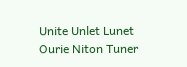Unite Unlet Lunet Ourie Niton Tuner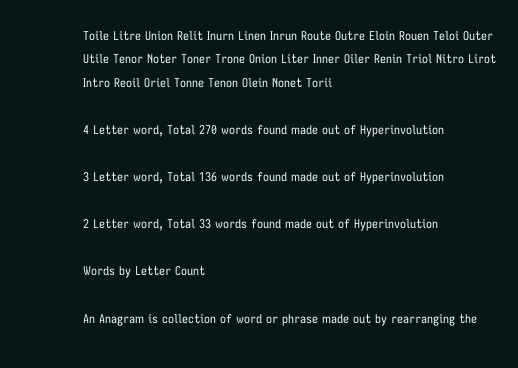Toile Litre Union Relit Inurn Linen Inrun Route Outre Eloin Rouen Teloi Outer Utile Tenor Noter Toner Trone Onion Liter Inner Oiler Renin Triol Nitro Lirot Intro Reoil Oriel Tonne Tenon Olein Nonet Torii

4 Letter word, Total 270 words found made out of Hyperinvolution

3 Letter word, Total 136 words found made out of Hyperinvolution

2 Letter word, Total 33 words found made out of Hyperinvolution

Words by Letter Count

An Anagram is collection of word or phrase made out by rearranging the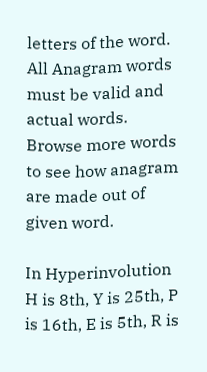letters of the word. All Anagram words must be valid and actual words.
Browse more words to see how anagram are made out of given word.

In Hyperinvolution H is 8th, Y is 25th, P is 16th, E is 5th, R is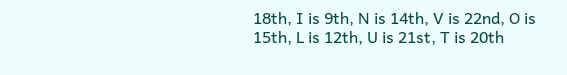18th, I is 9th, N is 14th, V is 22nd, O is 15th, L is 12th, U is 21st, T is 20th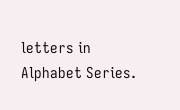letters in Alphabet Series.